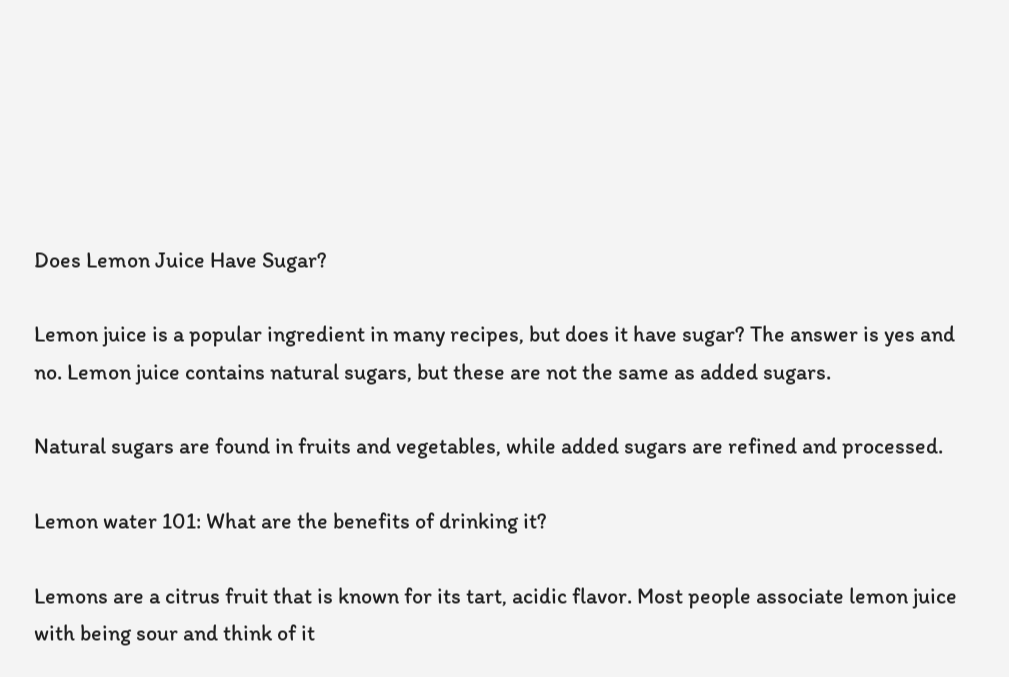Does Lemon Juice Have Sugar?

Lemon juice is a popular ingredient in many recipes, but does it have sugar? The answer is yes and no. Lemon juice contains natural sugars, but these are not the same as added sugars.

Natural sugars are found in fruits and vegetables, while added sugars are refined and processed.

Lemon water 101: What are the benefits of drinking it?

Lemons are a citrus fruit that is known for its tart, acidic flavor. Most people associate lemon juice with being sour and think of it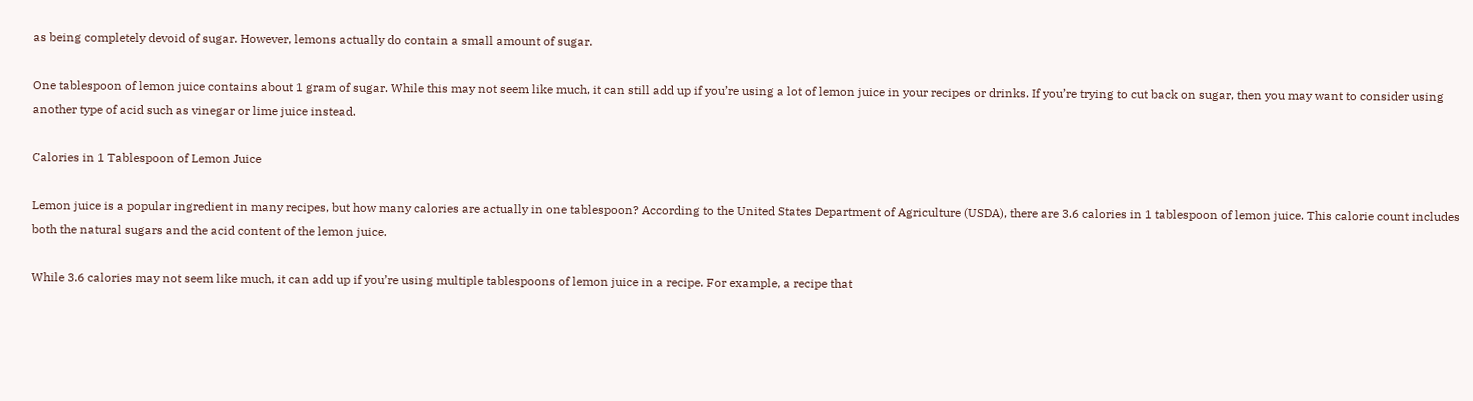as being completely devoid of sugar. However, lemons actually do contain a small amount of sugar.

One tablespoon of lemon juice contains about 1 gram of sugar. While this may not seem like much, it can still add up if you’re using a lot of lemon juice in your recipes or drinks. If you’re trying to cut back on sugar, then you may want to consider using another type of acid such as vinegar or lime juice instead.

Calories in 1 Tablespoon of Lemon Juice

Lemon juice is a popular ingredient in many recipes, but how many calories are actually in one tablespoon? According to the United States Department of Agriculture (USDA), there are 3.6 calories in 1 tablespoon of lemon juice. This calorie count includes both the natural sugars and the acid content of the lemon juice.

While 3.6 calories may not seem like much, it can add up if you’re using multiple tablespoons of lemon juice in a recipe. For example, a recipe that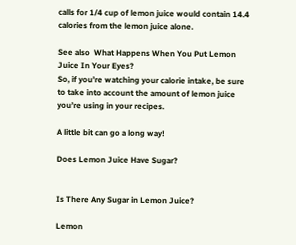calls for 1/4 cup of lemon juice would contain 14.4 calories from the lemon juice alone.

See also  What Happens When You Put Lemon Juice In Your Eyes?
So, if you’re watching your calorie intake, be sure to take into account the amount of lemon juice you’re using in your recipes.

A little bit can go a long way!

Does Lemon Juice Have Sugar?


Is There Any Sugar in Lemon Juice?

Lemon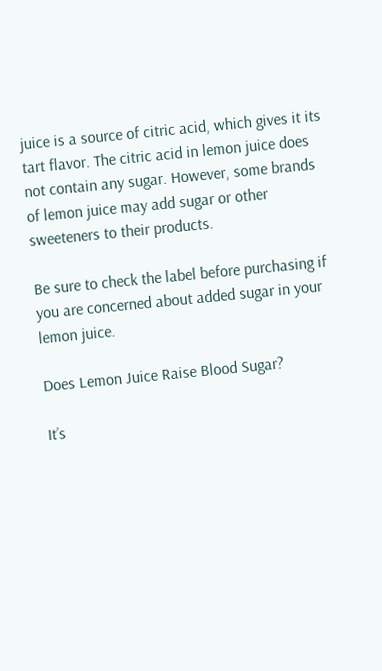juice is a source of citric acid, which gives it its tart flavor. The citric acid in lemon juice does not contain any sugar. However, some brands of lemon juice may add sugar or other sweeteners to their products.

Be sure to check the label before purchasing if you are concerned about added sugar in your lemon juice.

Does Lemon Juice Raise Blood Sugar?

It’s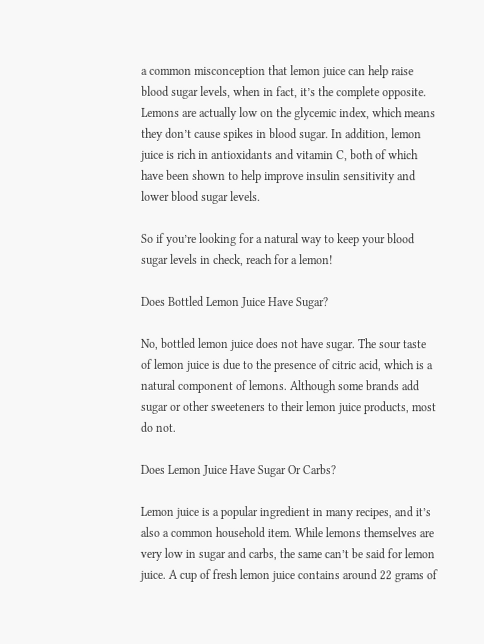a common misconception that lemon juice can help raise blood sugar levels, when in fact, it’s the complete opposite. Lemons are actually low on the glycemic index, which means they don’t cause spikes in blood sugar. In addition, lemon juice is rich in antioxidants and vitamin C, both of which have been shown to help improve insulin sensitivity and lower blood sugar levels.

So if you’re looking for a natural way to keep your blood sugar levels in check, reach for a lemon!

Does Bottled Lemon Juice Have Sugar?

No, bottled lemon juice does not have sugar. The sour taste of lemon juice is due to the presence of citric acid, which is a natural component of lemons. Although some brands add sugar or other sweeteners to their lemon juice products, most do not.

Does Lemon Juice Have Sugar Or Carbs?

Lemon juice is a popular ingredient in many recipes, and it’s also a common household item. While lemons themselves are very low in sugar and carbs, the same can’t be said for lemon juice. A cup of fresh lemon juice contains around 22 grams of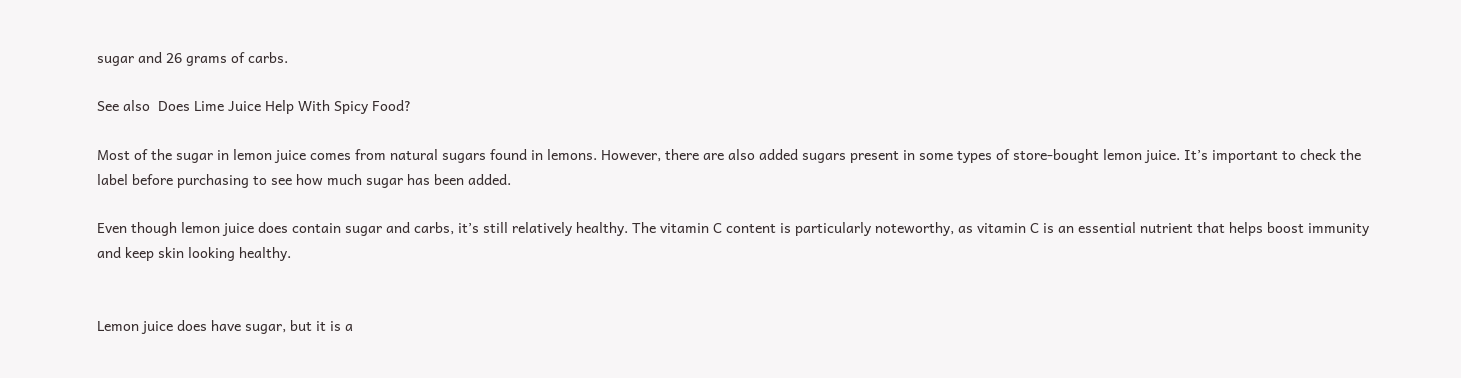sugar and 26 grams of carbs.

See also  Does Lime Juice Help With Spicy Food?

Most of the sugar in lemon juice comes from natural sugars found in lemons. However, there are also added sugars present in some types of store-bought lemon juice. It’s important to check the label before purchasing to see how much sugar has been added.

Even though lemon juice does contain sugar and carbs, it’s still relatively healthy. The vitamin C content is particularly noteworthy, as vitamin C is an essential nutrient that helps boost immunity and keep skin looking healthy.


Lemon juice does have sugar, but it is a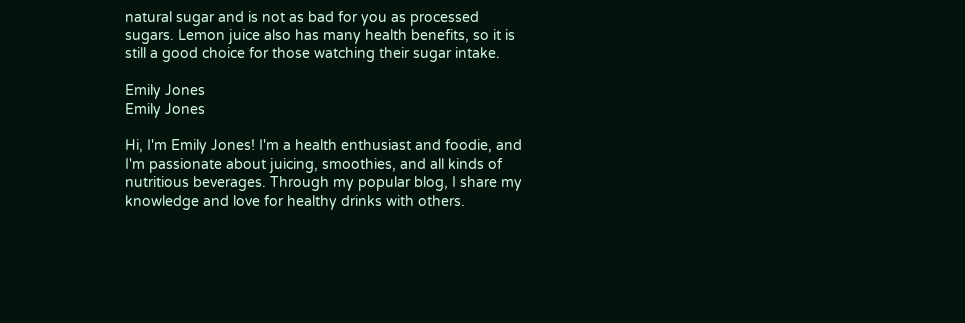natural sugar and is not as bad for you as processed sugars. Lemon juice also has many health benefits, so it is still a good choice for those watching their sugar intake.

Emily Jones
Emily Jones

Hi, I'm Emily Jones! I'm a health enthusiast and foodie, and I'm passionate about juicing, smoothies, and all kinds of nutritious beverages. Through my popular blog, I share my knowledge and love for healthy drinks with others.